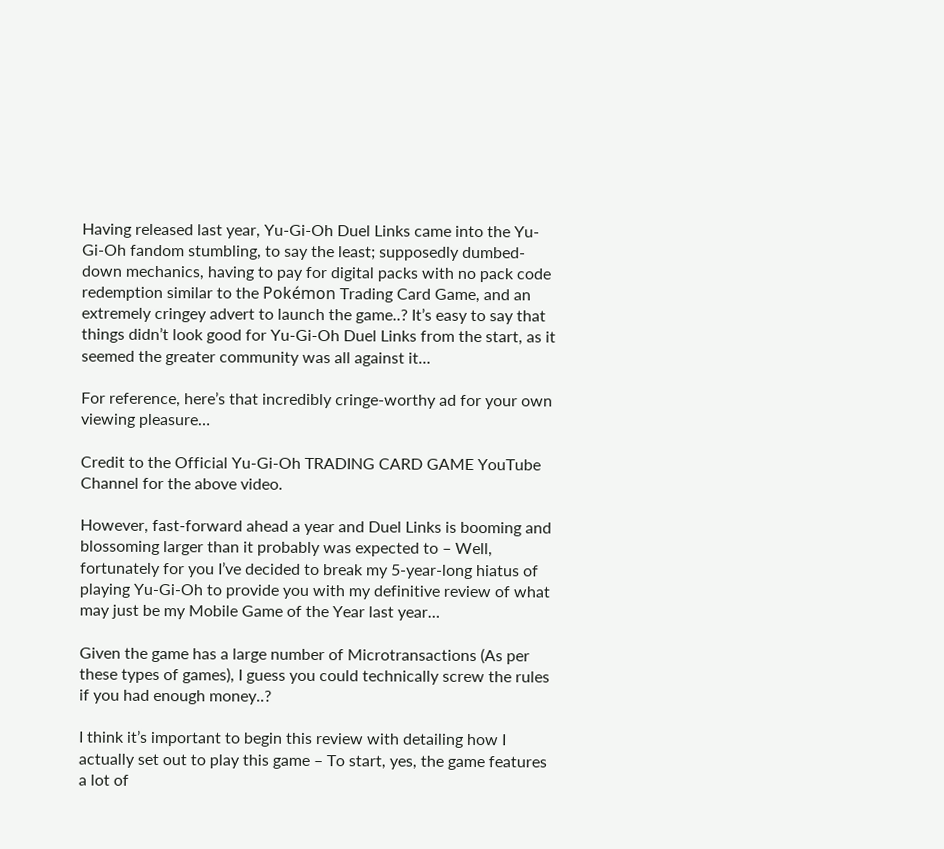Having released last year, Yu-Gi-Oh Duel Links came into the Yu-Gi-Oh fandom stumbling, to say the least; supposedly dumbed-down mechanics, having to pay for digital packs with no pack code redemption similar to the Pokémon Trading Card Game, and an extremely cringey advert to launch the game..? It’s easy to say that things didn’t look good for Yu-Gi-Oh Duel Links from the start, as it seemed the greater community was all against it…

For reference, here’s that incredibly cringe-worthy ad for your own viewing pleasure…

Credit to the Official Yu-Gi-Oh TRADING CARD GAME YouTube Channel for the above video.

However, fast-forward ahead a year and Duel Links is booming and blossoming larger than it probably was expected to – Well, fortunately for you I’ve decided to break my 5-year-long hiatus of playing Yu-Gi-Oh to provide you with my definitive review of what may just be my Mobile Game of the Year last year…

Given the game has a large number of Microtransactions (As per these types of games), I guess you could technically screw the rules if you had enough money..?

I think it’s important to begin this review with detailing how I actually set out to play this game – To start, yes, the game features a lot of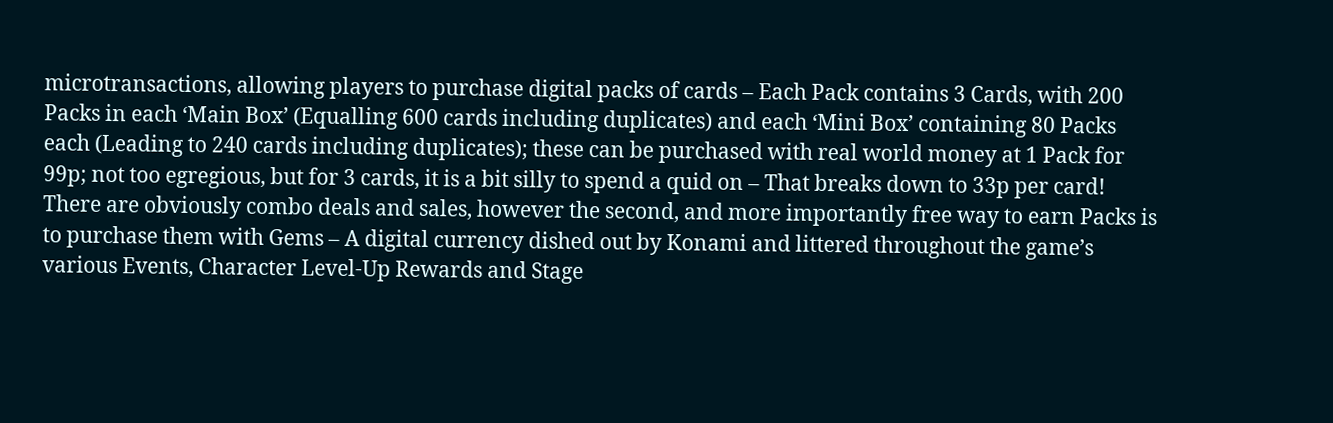microtransactions, allowing players to purchase digital packs of cards – Each Pack contains 3 Cards, with 200 Packs in each ‘Main Box’ (Equalling 600 cards including duplicates) and each ‘Mini Box’ containing 80 Packs each (Leading to 240 cards including duplicates); these can be purchased with real world money at 1 Pack for 99p; not too egregious, but for 3 cards, it is a bit silly to spend a quid on – That breaks down to 33p per card! There are obviously combo deals and sales, however the second, and more importantly free way to earn Packs is to purchase them with Gems – A digital currency dished out by Konami and littered throughout the game’s various Events, Character Level-Up Rewards and Stage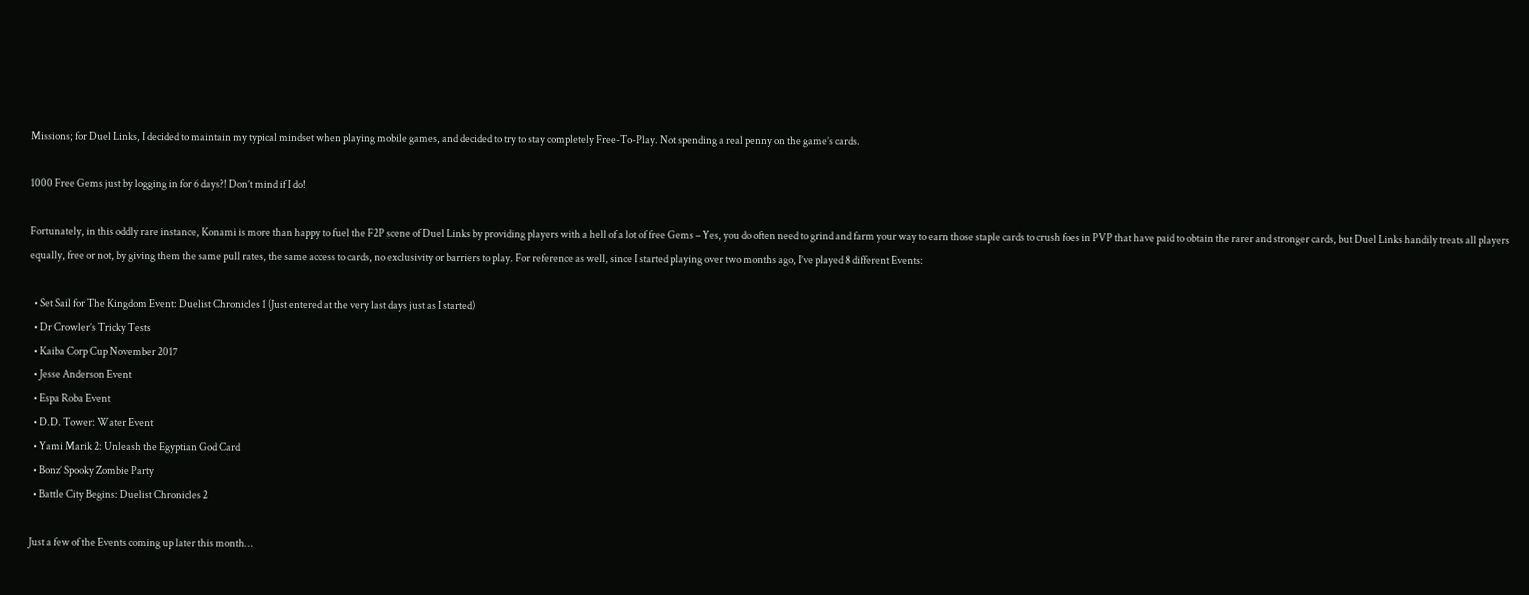Missions; for Duel Links, I decided to maintain my typical mindset when playing mobile games, and decided to try to stay completely Free-To-Play. Not spending a real penny on the game’s cards.

1000 Free Gems just by logging in for 6 days?! Don’t mind if I do!

Fortunately, in this oddly rare instance, Konami is more than happy to fuel the F2P scene of Duel Links by providing players with a hell of a lot of free Gems – Yes, you do often need to grind and farm your way to earn those staple cards to crush foes in PVP that have paid to obtain the rarer and stronger cards, but Duel Links handily treats all players equally, free or not, by giving them the same pull rates, the same access to cards, no exclusivity or barriers to play. For reference as well, since I started playing over two months ago, I’ve played 8 different Events:

  • Set Sail for The Kingdom Event: Duelist Chronicles 1 (Just entered at the very last days just as I started)
  • Dr Crowler’s Tricky Tests
  • Kaiba Corp Cup November 2017
  • Jesse Anderson Event
  • Espa Roba Event
  • D.D. Tower: Water Event
  • Yami Marik 2: Unleash the Egyptian God Card
  • Bonz’ Spooky Zombie Party
  • Battle City Begins: Duelist Chronicles 2

Just a few of the Events coming up later this month…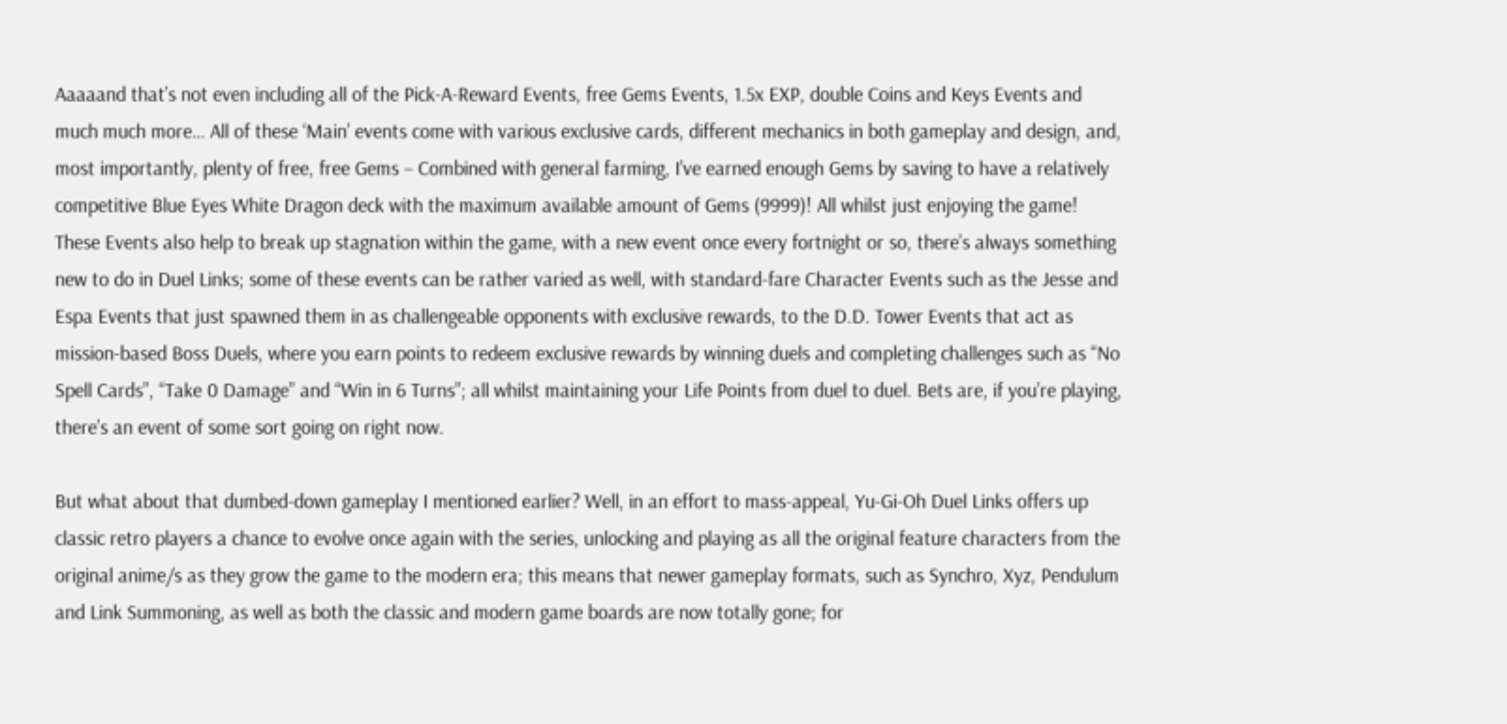Aaaaand that’s not even including all of the Pick-A-Reward Events, free Gems Events, 1.5x EXP, double Coins and Keys Events and much much more… All of these ‘Main’ events come with various exclusive cards, different mechanics in both gameplay and design, and, most importantly, plenty of free, free Gems – Combined with general farming, I’ve earned enough Gems by saving to have a relatively competitive Blue Eyes White Dragon deck with the maximum available amount of Gems (9999)! All whilst just enjoying the game! These Events also help to break up stagnation within the game, with a new event once every fortnight or so, there’s always something new to do in Duel Links; some of these events can be rather varied as well, with standard-fare Character Events such as the Jesse and Espa Events that just spawned them in as challengeable opponents with exclusive rewards, to the D.D. Tower Events that act as mission-based Boss Duels, where you earn points to redeem exclusive rewards by winning duels and completing challenges such as “No Spell Cards”, “Take 0 Damage” and “Win in 6 Turns”; all whilst maintaining your Life Points from duel to duel. Bets are, if you’re playing, there’s an event of some sort going on right now.

But what about that dumbed-down gameplay I mentioned earlier? Well, in an effort to mass-appeal, Yu-Gi-Oh Duel Links offers up classic retro players a chance to evolve once again with the series, unlocking and playing as all the original feature characters from the original anime/s as they grow the game to the modern era; this means that newer gameplay formats, such as Synchro, Xyz, Pendulum and Link Summoning, as well as both the classic and modern game boards are now totally gone; for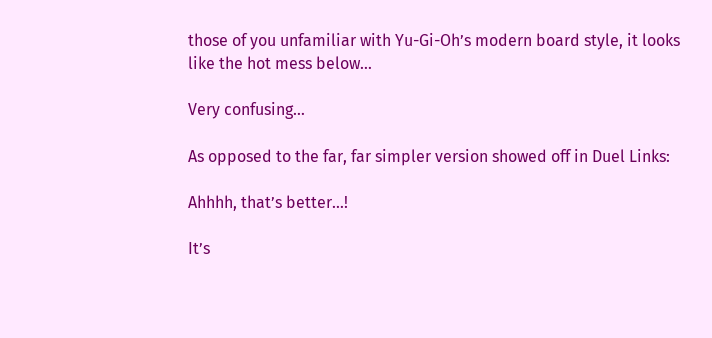those of you unfamiliar with Yu-Gi-Oh’s modern board style, it looks like the hot mess below…

Very confusing…

As opposed to the far, far simpler version showed off in Duel Links:

Ahhhh, that’s better…!

It’s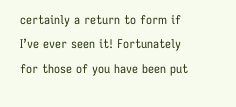certainly a return to form if I’ve ever seen it! Fortunately for those of you have been put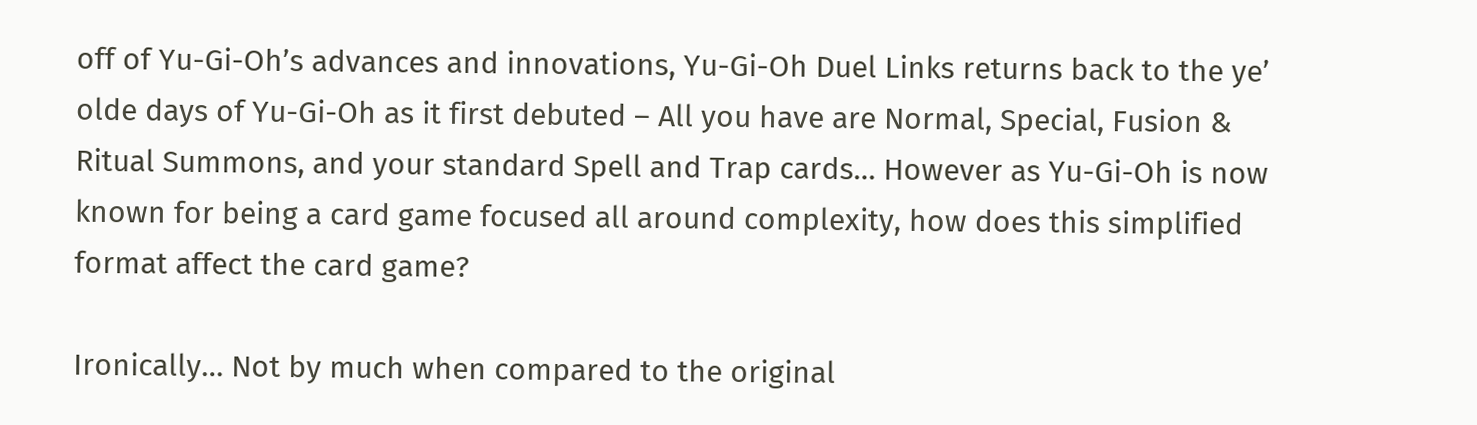off of Yu-Gi-Oh’s advances and innovations, Yu-Gi-Oh Duel Links returns back to the ye’ olde days of Yu-Gi-Oh as it first debuted – All you have are Normal, Special, Fusion & Ritual Summons, and your standard Spell and Trap cards… However as Yu-Gi-Oh is now known for being a card game focused all around complexity, how does this simplified format affect the card game?

Ironically… Not by much when compared to the original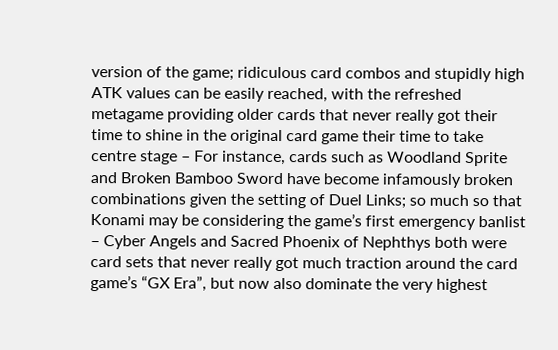version of the game; ridiculous card combos and stupidly high ATK values can be easily reached, with the refreshed metagame providing older cards that never really got their time to shine in the original card game their time to take centre stage – For instance, cards such as Woodland Sprite and Broken Bamboo Sword have become infamously broken combinations given the setting of Duel Links; so much so that Konami may be considering the game’s first emergency banlist – Cyber Angels and Sacred Phoenix of Nephthys both were card sets that never really got much traction around the card game’s “GX Era”, but now also dominate the very highest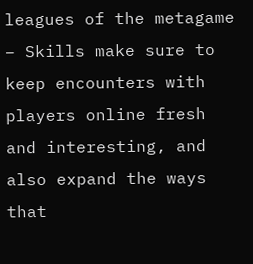leagues of the metagame – Skills make sure to keep encounters with players online fresh and interesting, and also expand the ways that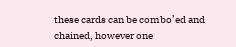these cards can be combo’ed and chained, however one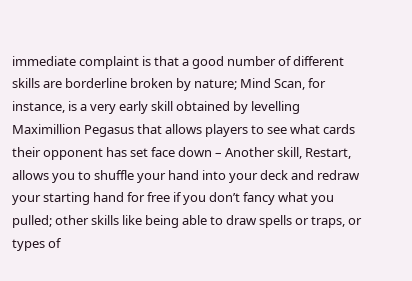immediate complaint is that a good number of different skills are borderline broken by nature; Mind Scan, for instance, is a very early skill obtained by levelling Maximillion Pegasus that allows players to see what cards their opponent has set face down – Another skill, Restart, allows you to shuffle your hand into your deck and redraw your starting hand for free if you don’t fancy what you pulled; other skills like being able to draw spells or traps, or types of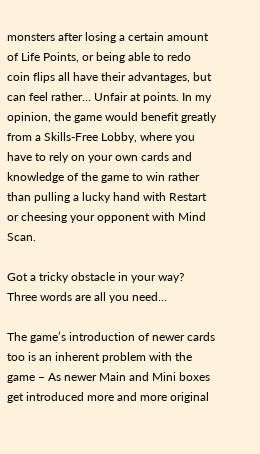monsters after losing a certain amount of Life Points, or being able to redo coin flips all have their advantages, but can feel rather… Unfair at points. In my opinion, the game would benefit greatly from a Skills-Free Lobby, where you have to rely on your own cards and knowledge of the game to win rather than pulling a lucky hand with Restart or cheesing your opponent with Mind Scan.

Got a tricky obstacle in your way? Three words are all you need…

The game’s introduction of newer cards too is an inherent problem with the game – As newer Main and Mini boxes get introduced more and more original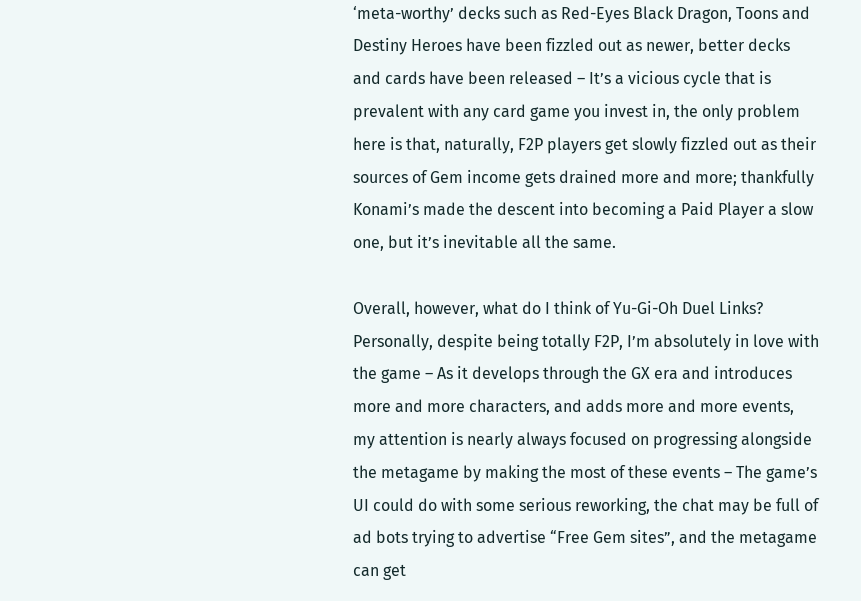‘meta-worthy’ decks such as Red-Eyes Black Dragon, Toons and Destiny Heroes have been fizzled out as newer, better decks and cards have been released – It’s a vicious cycle that is prevalent with any card game you invest in, the only problem here is that, naturally, F2P players get slowly fizzled out as their sources of Gem income gets drained more and more; thankfully Konami’s made the descent into becoming a Paid Player a slow one, but it’s inevitable all the same.

Overall, however, what do I think of Yu-Gi-Oh Duel Links? Personally, despite being totally F2P, I’m absolutely in love with the game – As it develops through the GX era and introduces more and more characters, and adds more and more events, my attention is nearly always focused on progressing alongside the metagame by making the most of these events – The game’s UI could do with some serious reworking, the chat may be full of ad bots trying to advertise “Free Gem sites”, and the metagame can get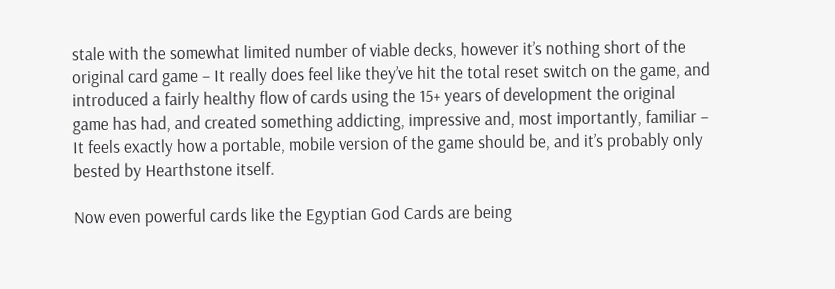stale with the somewhat limited number of viable decks, however it’s nothing short of the original card game – It really does feel like they’ve hit the total reset switch on the game, and introduced a fairly healthy flow of cards using the 15+ years of development the original game has had, and created something addicting, impressive and, most importantly, familiar – It feels exactly how a portable, mobile version of the game should be, and it’s probably only bested by Hearthstone itself.

Now even powerful cards like the Egyptian God Cards are being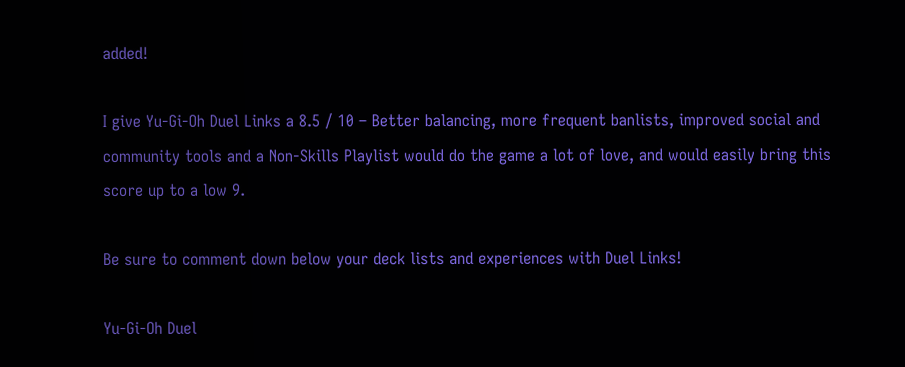added!

I give Yu-Gi-Oh Duel Links a 8.5 / 10 – Better balancing, more frequent banlists, improved social and community tools and a Non-Skills Playlist would do the game a lot of love, and would easily bring this score up to a low 9.

Be sure to comment down below your deck lists and experiences with Duel Links!

Yu-Gi-Oh Duel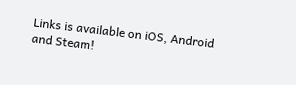Links is available on iOS, Android and Steam!